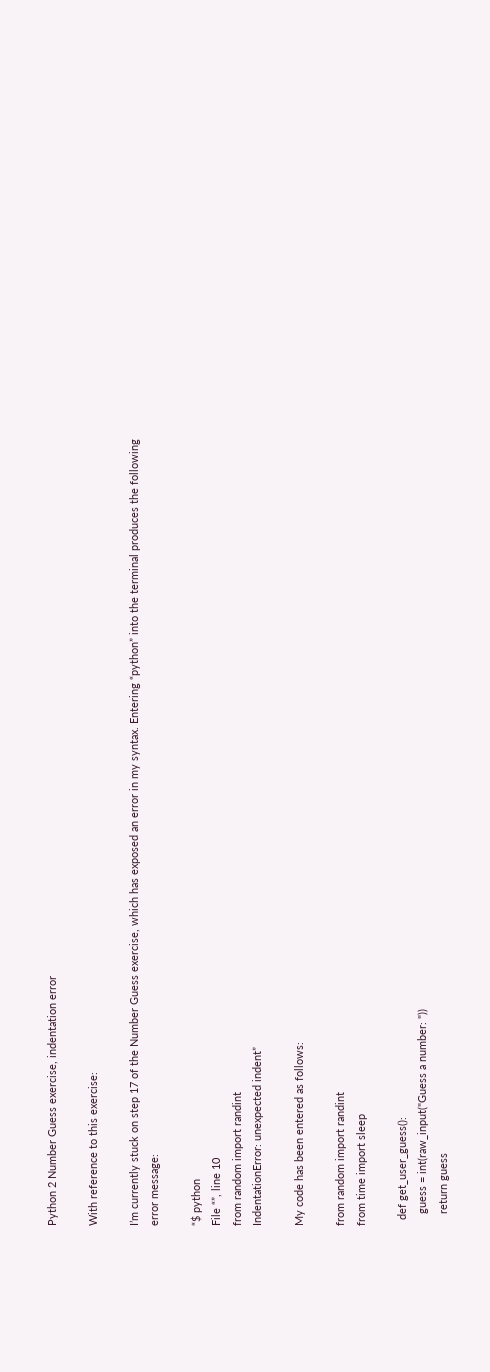Python 2 Number Guess exercise, indentation error

With reference to this exercise:

I’m currently stuck on step 17 of the Number Guess exercise, which has exposed an error in my syntax. Entering “python” into the terminal produces the following error message:

“$ python
File “”, line 10
from random import randint
IndentationError: unexpected indent”

My code has been entered as follows:

from random import randint
from time import sleep

  def get_user_guess():
    guess = int(raw_input("Guess a number: "))
    return guess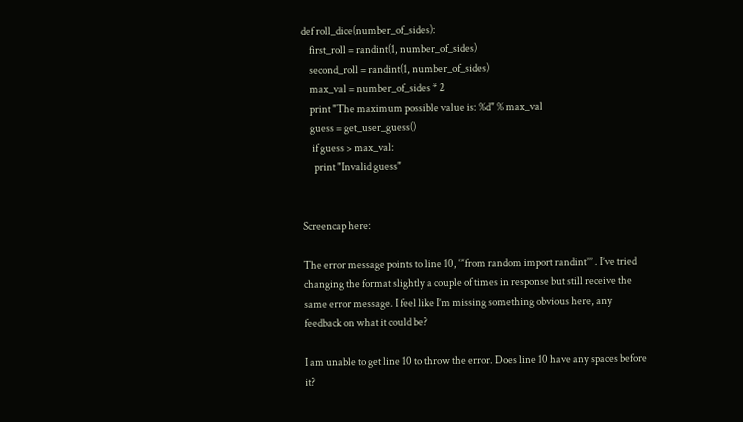def roll_dice(number_of_sides):
    first_roll = randint(1, number_of_sides)
    second_roll = randint(1, number_of_sides)
    max_val = number_of_sides * 2
    print "The maximum possible value is: %d" % max_val
    guess = get_user_guess()
     if guess > max_val:
      print "Invalid guess"


Screencap here:

The error message points to line 10, ‘’‘from random import randint’’’ . I’ve tried changing the format slightly a couple of times in response but still receive the same error message. I feel like I’m missing something obvious here, any feedback on what it could be?

I am unable to get line 10 to throw the error. Does line 10 have any spaces before it?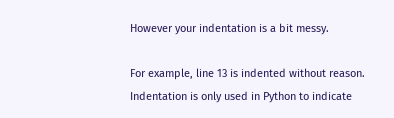However your indentation is a bit messy.

For example, line 13 is indented without reason.
Indentation is only used in Python to indicate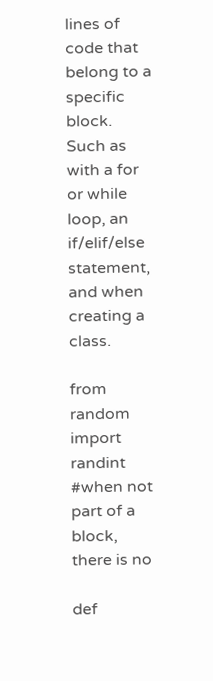lines of code that belong to a specific block.
Such as with a for or while loop, an if/elif/else statement, and when creating a class.

from random import randint     #when not part of a block, there is no

def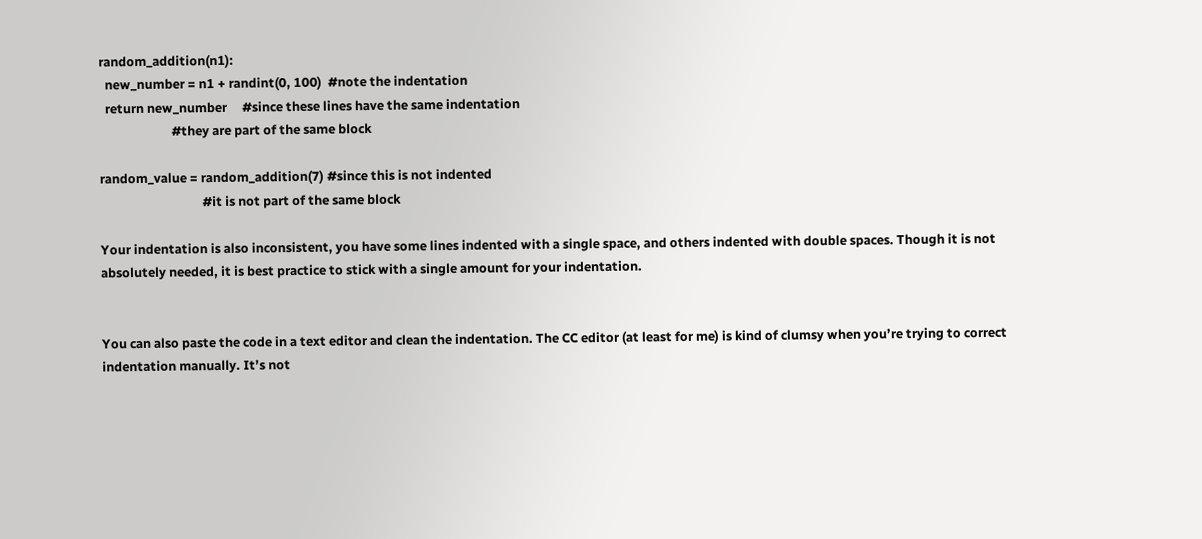random_addition(n1):
  new_number = n1 + randint(0, 100)  #note the indentation
  return new_number     #since these lines have the same indentation
                        #they are part of the same block

random_value = random_addition(7) #since this is not indented
                                  #it is not part of the same block

Your indentation is also inconsistent, you have some lines indented with a single space, and others indented with double spaces. Though it is not absolutely needed, it is best practice to stick with a single amount for your indentation.


You can also paste the code in a text editor and clean the indentation. The CC editor (at least for me) is kind of clumsy when you’re trying to correct indentation manually. It’s not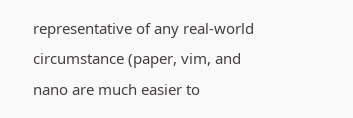representative of any real-world circumstance (paper, vim, and nano are much easier to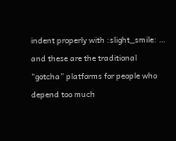indent properly with :slight_smile: … and these are the traditional “gotcha” platforms for people who depend too much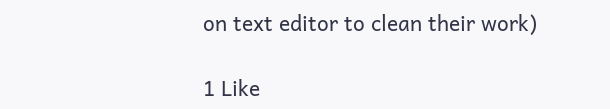on text editor to clean their work)

1 Like